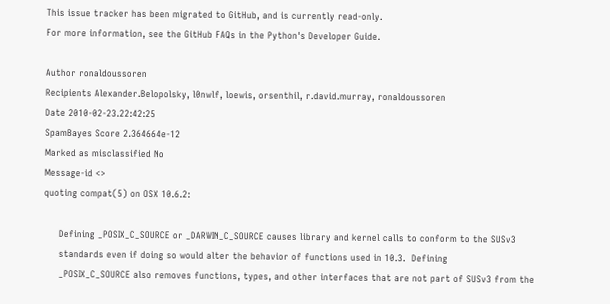This issue tracker has been migrated to GitHub, and is currently read-only.
For more information, see the GitHub FAQs in the Python's Developer Guide.

Author ronaldoussoren
Recipients Alexander.Belopolsky, l0nwlf, loewis, orsenthil, r.david.murray, ronaldoussoren
Date 2010-02-23.22:42:25
SpamBayes Score 2.364664e-12
Marked as misclassified No
Message-id <>
quoting compat(5) on OSX 10.6.2:

     Defining _POSIX_C_SOURCE or _DARWIN_C_SOURCE causes library and kernel calls to conform to the SUSv3
     standards even if doing so would alter the behavior of functions used in 10.3.  Defining
     _POSIX_C_SOURCE also removes functions, types, and other interfaces that are not part of SUSv3 from the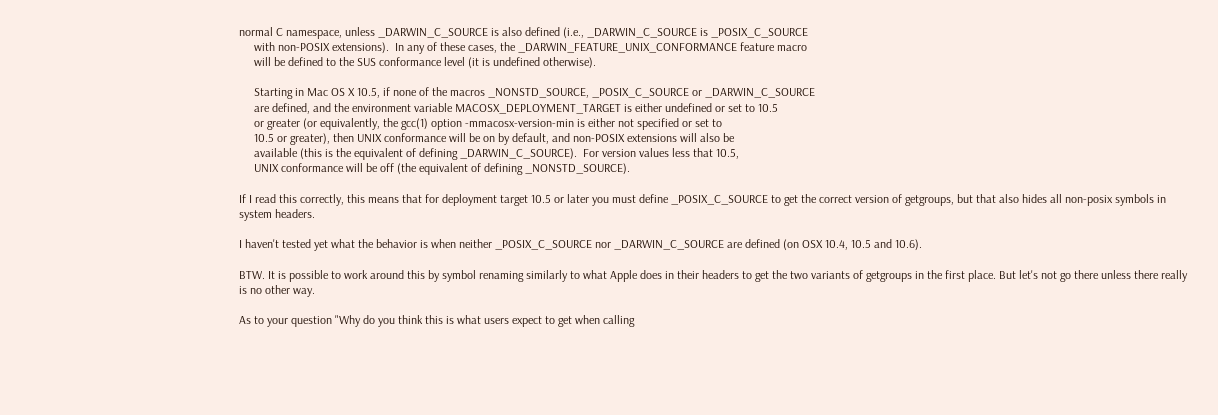normal C namespace, unless _DARWIN_C_SOURCE is also defined (i.e., _DARWIN_C_SOURCE is _POSIX_C_SOURCE
     with non-POSIX extensions).  In any of these cases, the _DARWIN_FEATURE_UNIX_CONFORMANCE feature macro
     will be defined to the SUS conformance level (it is undefined otherwise).

     Starting in Mac OS X 10.5, if none of the macros _NONSTD_SOURCE, _POSIX_C_SOURCE or _DARWIN_C_SOURCE
     are defined, and the environment variable MACOSX_DEPLOYMENT_TARGET is either undefined or set to 10.5
     or greater (or equivalently, the gcc(1) option -mmacosx-version-min is either not specified or set to
     10.5 or greater), then UNIX conformance will be on by default, and non-POSIX extensions will also be
     available (this is the equivalent of defining _DARWIN_C_SOURCE).  For version values less that 10.5,
     UNIX conformance will be off (the equivalent of defining _NONSTD_SOURCE).

If I read this correctly, this means that for deployment target 10.5 or later you must define _POSIX_C_SOURCE to get the correct version of getgroups, but that also hides all non-posix symbols in system headers.

I haven't tested yet what the behavior is when neither _POSIX_C_SOURCE nor _DARWIN_C_SOURCE are defined (on OSX 10.4, 10.5 and 10.6).

BTW. It is possible to work around this by symbol renaming similarly to what Apple does in their headers to get the two variants of getgroups in the first place. But let's not go there unless there really is no other way.

As to your question "Why do you think this is what users expect to get when calling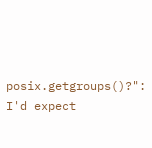posix.getgroups()?": I'd expect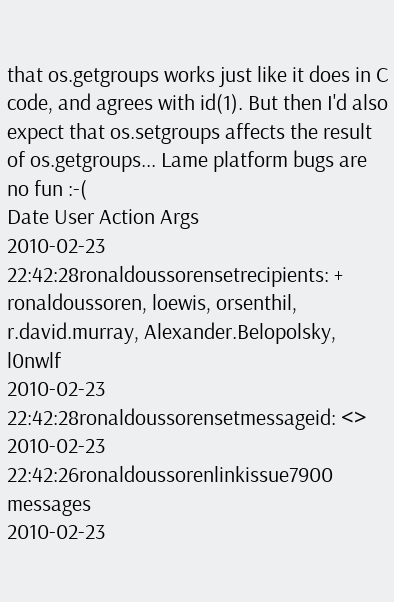that os.getgroups works just like it does in C code, and agrees with id(1). But then I'd also expect that os.setgroups affects the result of os.getgroups... Lame platform bugs are no fun :-(
Date User Action Args
2010-02-23 22:42:28ronaldoussorensetrecipients: + ronaldoussoren, loewis, orsenthil, r.david.murray, Alexander.Belopolsky, l0nwlf
2010-02-23 22:42:28ronaldoussorensetmessageid: <>
2010-02-23 22:42:26ronaldoussorenlinkissue7900 messages
2010-02-23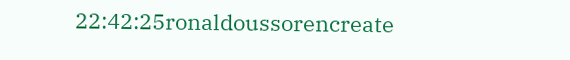22:42:25ronaldoussorencreate